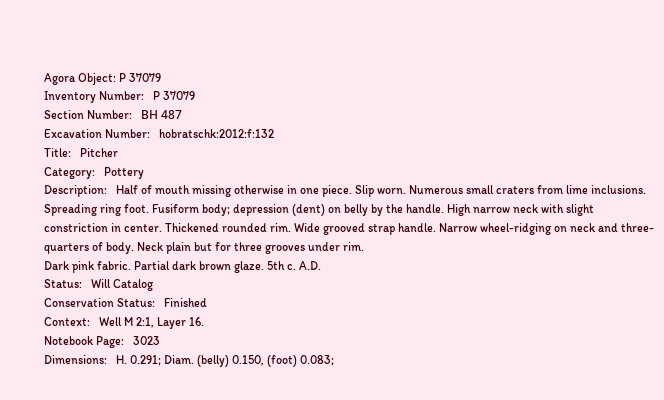Agora Object: P 37079
Inventory Number:   P 37079
Section Number:   ΒΗ 487
Excavation Number:   hobratschk:2012:f:132
Title:   Pitcher
Category:   Pottery
Description:   Half of mouth missing otherwise in one piece. Slip worn. Numerous small craters from lime inclusions.
Spreading ring foot. Fusiform body; depression (dent) on belly by the handle. High narrow neck with slight constriction in center. Thickened rounded rim. Wide grooved strap handle. Narrow wheel-ridging on neck and three-quarters of body. Neck plain but for three grooves under rim.
Dark pink fabric. Partial dark brown glaze. 5th c. A.D.
Status:   Will Catalog
Conservation Status:   Finished
Context:   Well M 2:1, Layer 16.
Notebook Page:   3023
Dimensions:   H. 0.291; Diam. (belly) 0.150, (foot) 0.083;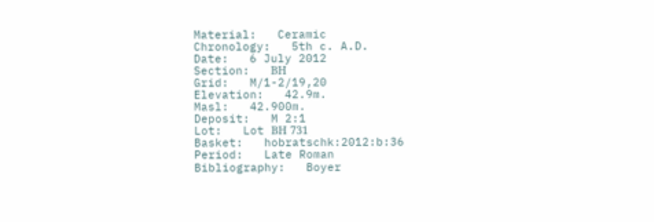Material:   Ceramic
Chronology:   5th c. A.D.
Date:   6 July 2012
Section:   ΒΗ
Grid:   M/1-2/19,20
Elevation:   42.9m.
Masl:   42.900m.
Deposit:   M 2:1
Lot:   Lot ΒΗ 731
Basket:   hobratschk:2012:b:36
Period:   Late Roman
Bibliography:   Boyer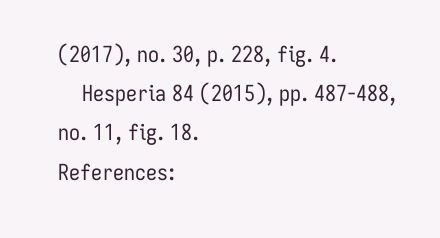(2017), no. 30, p. 228, fig. 4.
    Hesperia 84 (2015), pp. 487-488, no. 11, fig. 18.
References: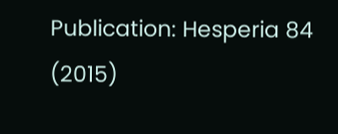Publication: Hesperia 84 (2015)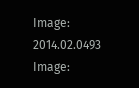Image: 2014.02.0493
Image: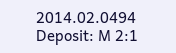2014.02.0494
Deposit: M 2:1